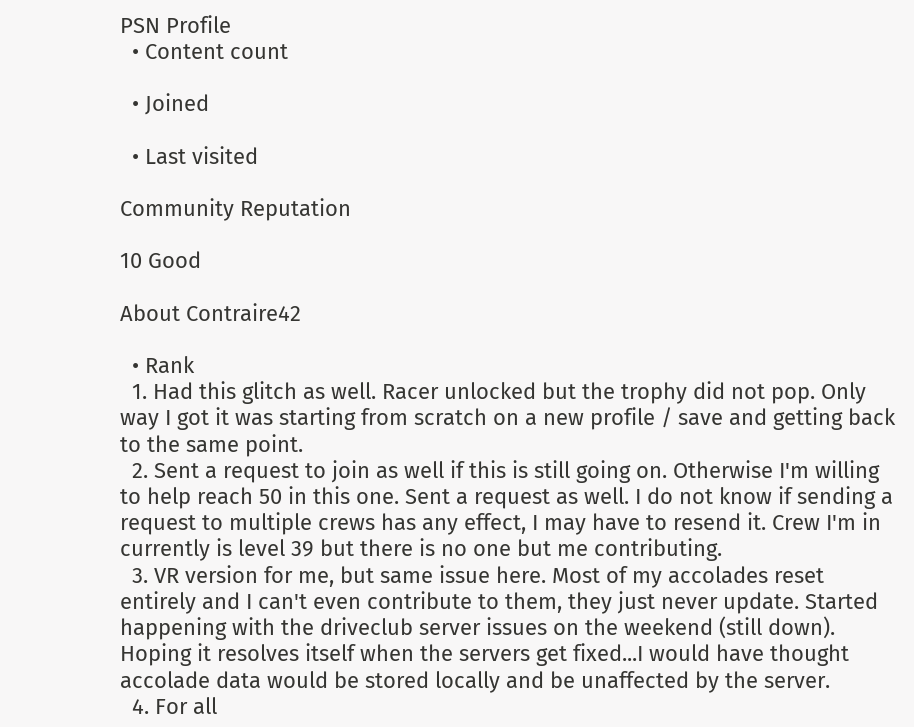PSN Profile
  • Content count

  • Joined

  • Last visited

Community Reputation

10 Good

About Contraire42

  • Rank
  1. Had this glitch as well. Racer unlocked but the trophy did not pop. Only way I got it was starting from scratch on a new profile / save and getting back to the same point.
  2. Sent a request to join as well if this is still going on. Otherwise I'm willing to help reach 50 in this one. Sent a request as well. I do not know if sending a request to multiple crews has any effect, I may have to resend it. Crew I'm in currently is level 39 but there is no one but me contributing.
  3. VR version for me, but same issue here. Most of my accolades reset entirely and I can't even contribute to them, they just never update. Started happening with the driveclub server issues on the weekend (still down). Hoping it resolves itself when the servers get fixed...I would have thought accolade data would be stored locally and be unaffected by the server.
  4. For all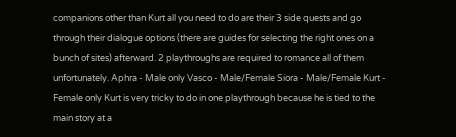companions other than Kurt all you need to do are their 3 side quests and go through their dialogue options (there are guides for selecting the right ones on a bunch of sites) afterward. 2 playthroughs are required to romance all of them unfortunately. Aphra - Male only Vasco - Male/Female Siora - Male/Female Kurt - Female only Kurt is very tricky to do in one playthrough because he is tied to the main story at a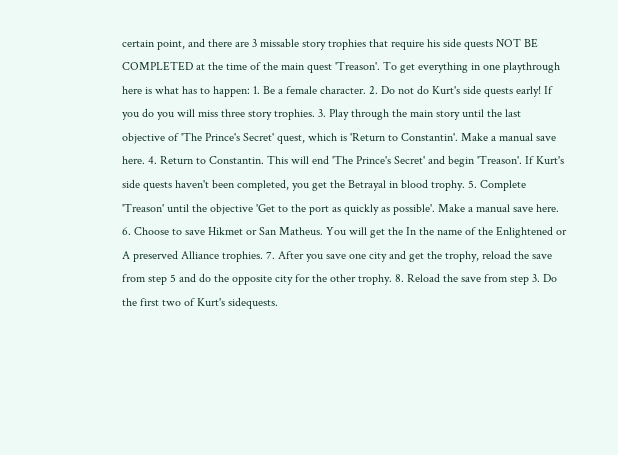certain point, and there are 3 missable story trophies that require his side quests NOT BE COMPLETED at the time of the main quest 'Treason'. To get everything in one playthrough here is what has to happen: 1. Be a female character. 2. Do not do Kurt's side quests early! If you do you will miss three story trophies. 3. Play through the main story until the last objective of 'The Prince's Secret' quest, which is 'Return to Constantin'. Make a manual save here. 4. Return to Constantin. This will end 'The Prince's Secret' and begin 'Treason'. If Kurt's side quests haven't been completed, you get the Betrayal in blood trophy. 5. Complete 'Treason' until the objective 'Get to the port as quickly as possible'. Make a manual save here. 6. Choose to save Hikmet or San Matheus. You will get the In the name of the Enlightened or A preserved Alliance trophies. 7. After you save one city and get the trophy, reload the save from step 5 and do the opposite city for the other trophy. 8. Reload the save from step 3. Do the first two of Kurt's sidequests.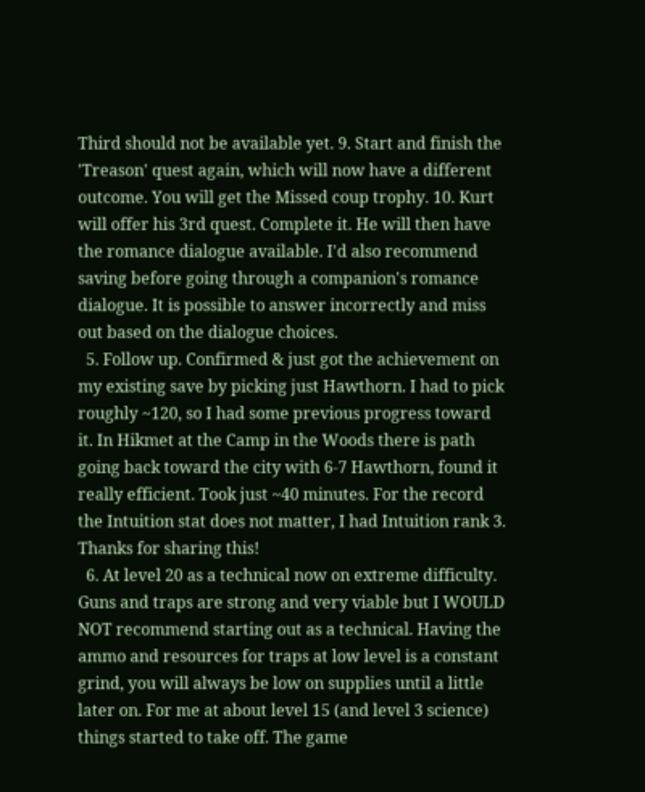Third should not be available yet. 9. Start and finish the 'Treason' quest again, which will now have a different outcome. You will get the Missed coup trophy. 10. Kurt will offer his 3rd quest. Complete it. He will then have the romance dialogue available. I'd also recommend saving before going through a companion's romance dialogue. It is possible to answer incorrectly and miss out based on the dialogue choices.
  5. Follow up. Confirmed & just got the achievement on my existing save by picking just Hawthorn. I had to pick roughly ~120, so I had some previous progress toward it. In Hikmet at the Camp in the Woods there is path going back toward the city with 6-7 Hawthorn, found it really efficient. Took just ~40 minutes. For the record the Intuition stat does not matter, I had Intuition rank 3. Thanks for sharing this!
  6. At level 20 as a technical now on extreme difficulty. Guns and traps are strong and very viable but I WOULD NOT recommend starting out as a technical. Having the ammo and resources for traps at low level is a constant grind, you will always be low on supplies until a little later on. For me at about level 15 (and level 3 science) things started to take off. The game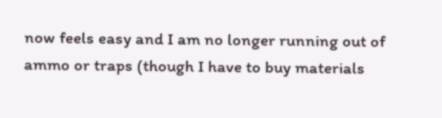now feels easy and I am no longer running out of ammo or traps (though I have to buy materials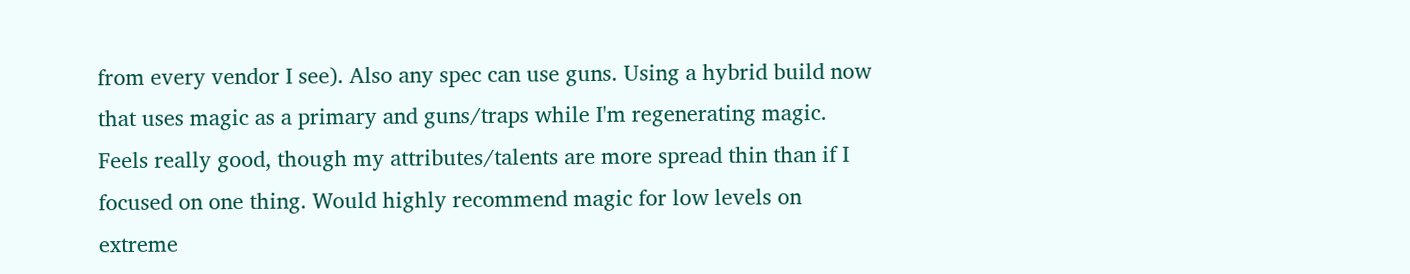from every vendor I see). Also any spec can use guns. Using a hybrid build now that uses magic as a primary and guns/traps while I'm regenerating magic. Feels really good, though my attributes/talents are more spread thin than if I focused on one thing. Would highly recommend magic for low levels on extreme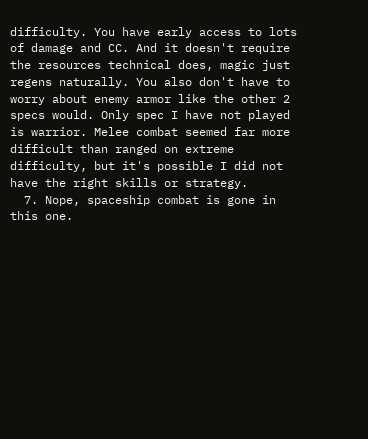difficulty. You have early access to lots of damage and CC. And it doesn't require the resources technical does, magic just regens naturally. You also don't have to worry about enemy armor like the other 2 specs would. Only spec I have not played is warrior. Melee combat seemed far more difficult than ranged on extreme difficulty, but it's possible I did not have the right skills or strategy.
  7. Nope, spaceship combat is gone in this one.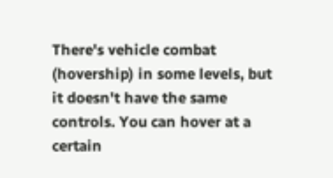There's vehicle combat (hovership) in some levels, but it doesn't have the same controls. You can hover at a certain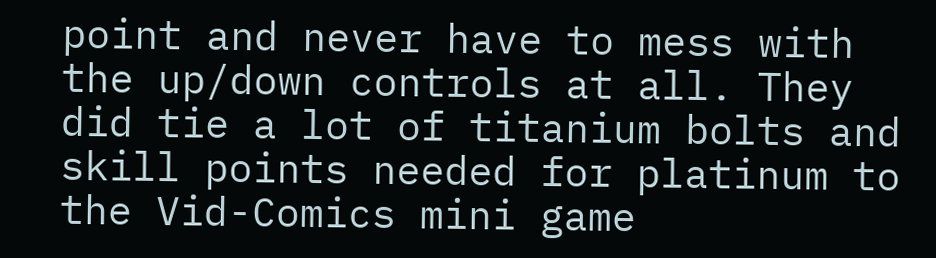point and never have to mess with the up/down controls at all. They did tie a lot of titanium bolts and skill points needed for platinum to the Vid-Comics mini game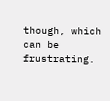though, which can be frustrating.